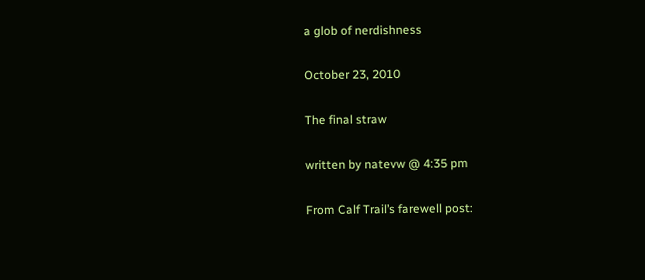a glob of nerdishness

October 23, 2010

The final straw

written by natevw @ 4:35 pm

From Calf Trail’s farewell post: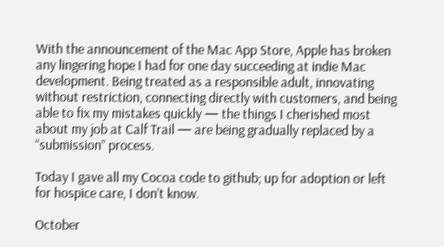With the announcement of the Mac App Store, Apple has broken any lingering hope I had for one day succeeding at indie Mac development. Being treated as a responsible adult, innovating without restriction, connecting directly with customers, and being able to fix my mistakes quickly — the things I cherished most about my job at Calf Trail — are being gradually replaced by a “submission” process.

Today I gave all my Cocoa code to github; up for adoption or left for hospice care, I don’t know.

October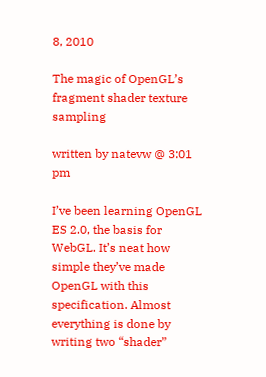8, 2010

The magic of OpenGL’s fragment shader texture sampling

written by natevw @ 3:01 pm

I’ve been learning OpenGL ES 2.0, the basis for WebGL. It’s neat how simple they’ve made OpenGL with this specification. Almost everything is done by writing two “shader”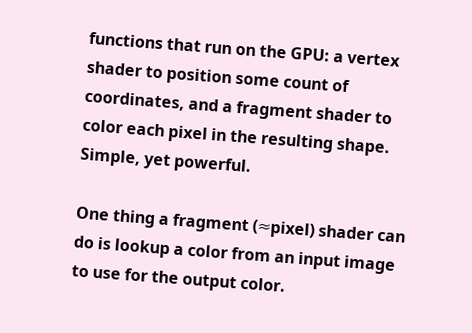functions that run on the GPU: a vertex shader to position some count of coordinates, and a fragment shader to color each pixel in the resulting shape. Simple, yet powerful.

One thing a fragment (≈pixel) shader can do is lookup a color from an input image to use for the output color.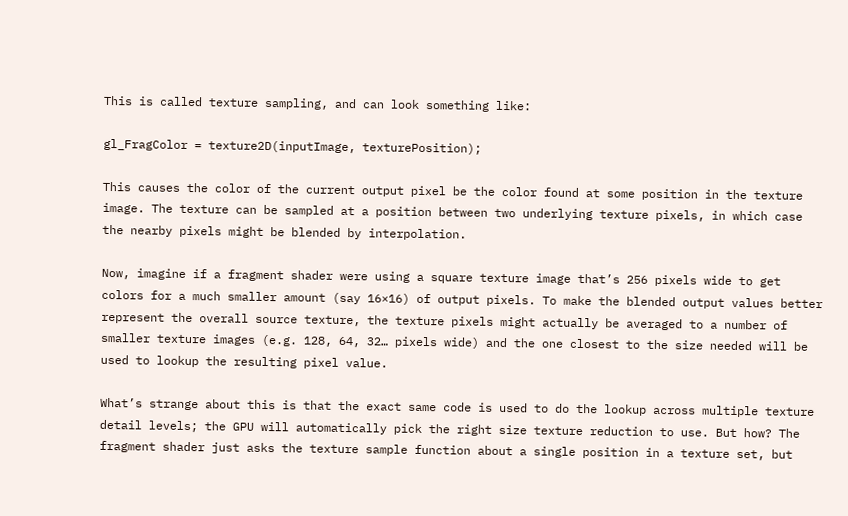This is called texture sampling, and can look something like:

gl_FragColor = texture2D(inputImage, texturePosition);

This causes the color of the current output pixel be the color found at some position in the texture image. The texture can be sampled at a position between two underlying texture pixels, in which case the nearby pixels might be blended by interpolation.

Now, imagine if a fragment shader were using a square texture image that’s 256 pixels wide to get colors for a much smaller amount (say 16×16) of output pixels. To make the blended output values better represent the overall source texture, the texture pixels might actually be averaged to a number of smaller texture images (e.g. 128, 64, 32… pixels wide) and the one closest to the size needed will be used to lookup the resulting pixel value.

What’s strange about this is that the exact same code is used to do the lookup across multiple texture detail levels; the GPU will automatically pick the right size texture reduction to use. But how? The fragment shader just asks the texture sample function about a single position in a texture set, but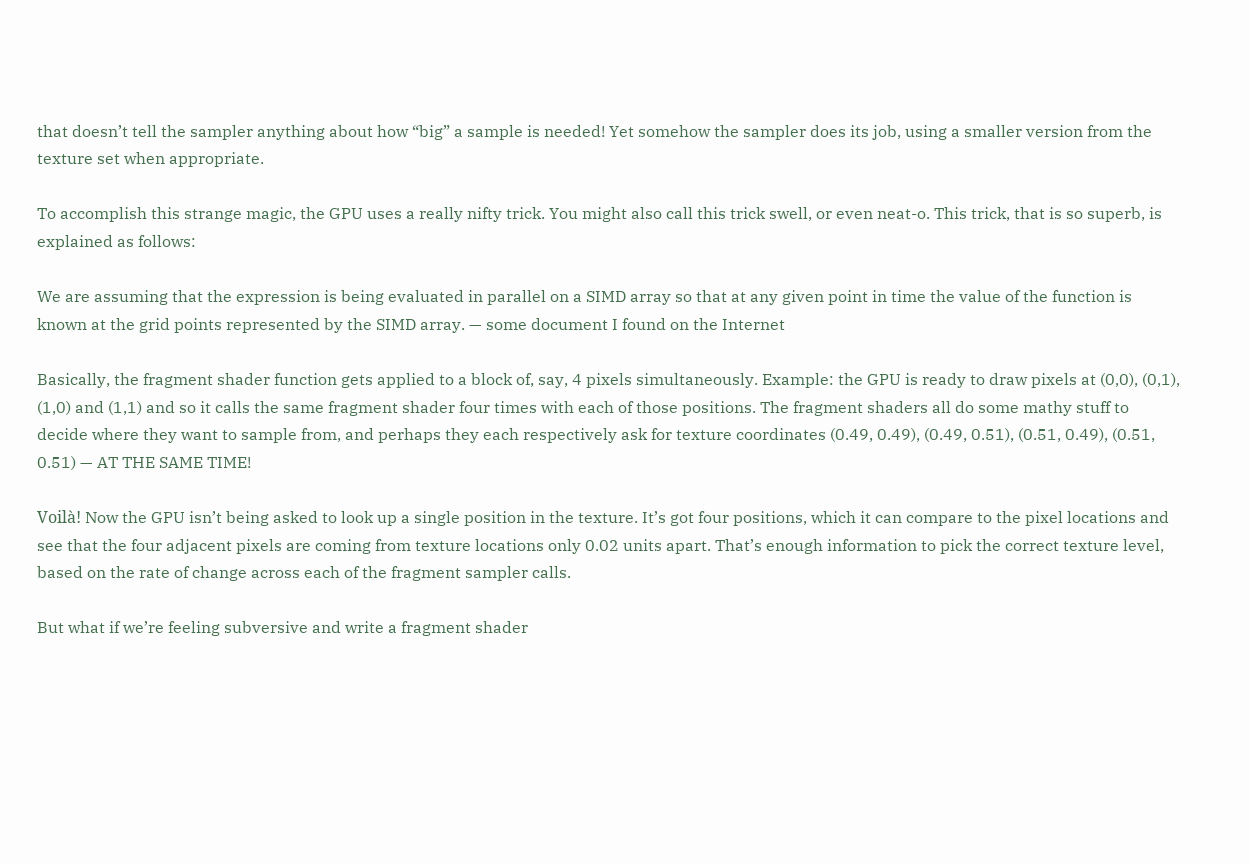that doesn’t tell the sampler anything about how “big” a sample is needed! Yet somehow the sampler does its job, using a smaller version from the texture set when appropriate.

To accomplish this strange magic, the GPU uses a really nifty trick. You might also call this trick swell, or even neat-o. This trick, that is so superb, is explained as follows:

We are assuming that the expression is being evaluated in parallel on a SIMD array so that at any given point in time the value of the function is known at the grid points represented by the SIMD array. — some document I found on the Internet

Basically, the fragment shader function gets applied to a block of, say, 4 pixels simultaneously. Example: the GPU is ready to draw pixels at (0,0), (0,1), (1,0) and (1,1) and so it calls the same fragment shader four times with each of those positions. The fragment shaders all do some mathy stuff to decide where they want to sample from, and perhaps they each respectively ask for texture coordinates (0.49, 0.49), (0.49, 0.51), (0.51, 0.49), (0.51, 0.51) — AT THE SAME TIME!

Voilà! Now the GPU isn’t being asked to look up a single position in the texture. It’s got four positions, which it can compare to the pixel locations and see that the four adjacent pixels are coming from texture locations only 0.02 units apart. That’s enough information to pick the correct texture level, based on the rate of change across each of the fragment sampler calls.

But what if we’re feeling subversive and write a fragment shader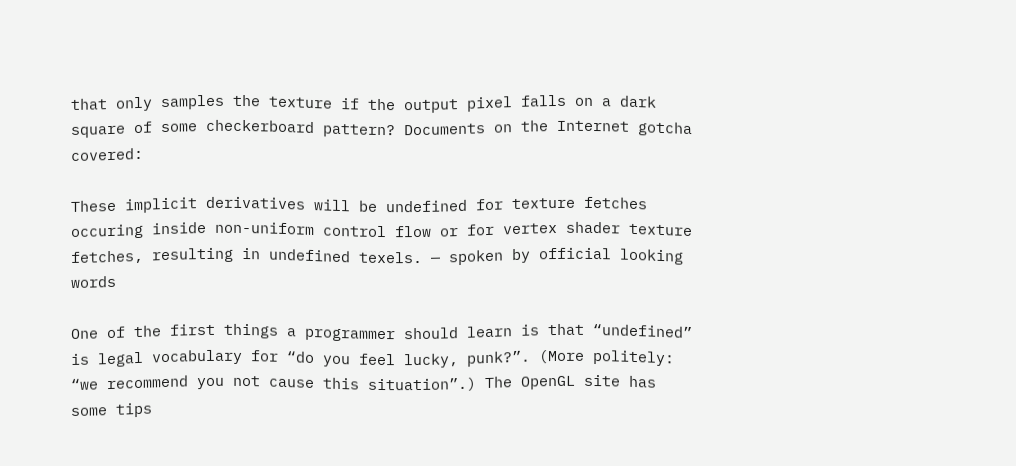that only samples the texture if the output pixel falls on a dark square of some checkerboard pattern? Documents on the Internet gotcha covered:

These implicit derivatives will be undefined for texture fetches occuring inside non-uniform control flow or for vertex shader texture fetches, resulting in undefined texels. — spoken by official looking words

One of the first things a programmer should learn is that “undefined” is legal vocabulary for “do you feel lucky, punk?”. (More politely: “we recommend you not cause this situation”.) The OpenGL site has some tips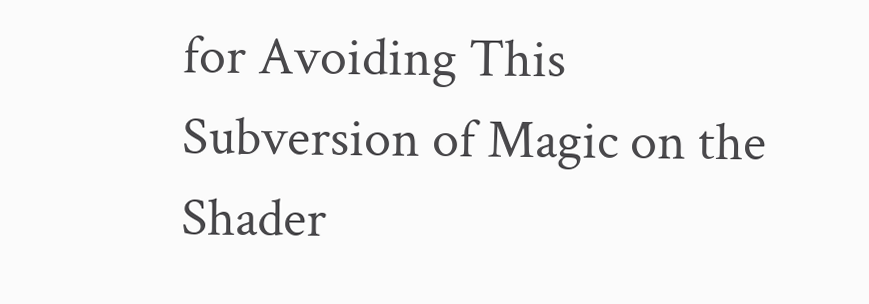for Avoiding This Subversion of Magic on the Shader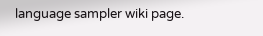language sampler wiki page.